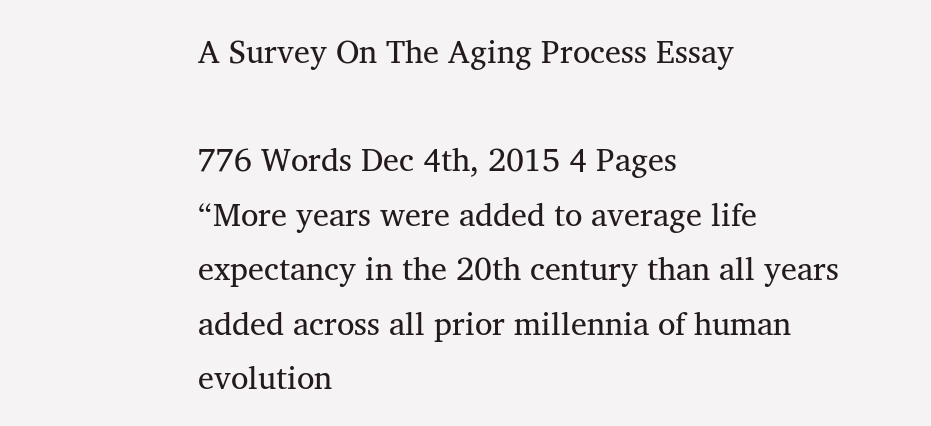A Survey On The Aging Process Essay

776 Words Dec 4th, 2015 4 Pages
“More years were added to average life expectancy in the 20th century than all years added across all prior millennia of human evolution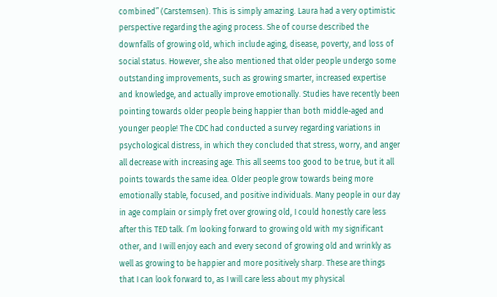combined” (Carstemsen). This is simply amazing. Laura had a very optimistic perspective regarding the aging process. She of course described the downfalls of growing old, which include aging, disease, poverty, and loss of social status. However, she also mentioned that older people undergo some outstanding improvements, such as growing smarter, increased expertise and knowledge, and actually improve emotionally. Studies have recently been pointing towards older people being happier than both middle-aged and younger people! The CDC had conducted a survey regarding variations in psychological distress, in which they concluded that stress, worry, and anger all decrease with increasing age. This all seems too good to be true, but it all points towards the same idea. Older people grow towards being more emotionally stable, focused, and positive individuals. Many people in our day in age complain or simply fret over growing old, I could honestly care less after this TED talk. I’m looking forward to growing old with my significant other, and I will enjoy each and every second of growing old and wrinkly as well as growing to be happier and more positively sharp. These are things that I can look forward to, as I will care less about my physical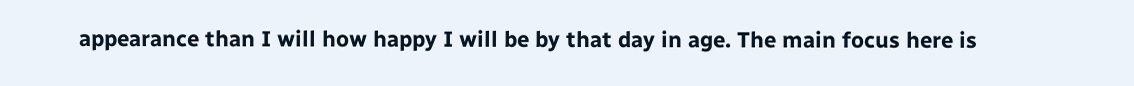appearance than I will how happy I will be by that day in age. The main focus here is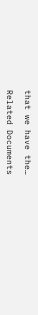that we have the…

Related Documents